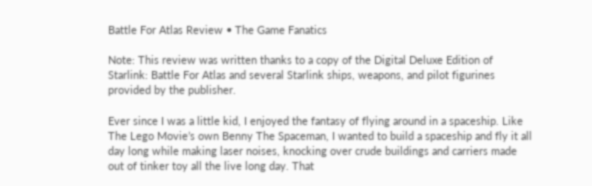Battle For Atlas Review • The Game Fanatics

Note: This review was written thanks to a copy of the Digital Deluxe Edition of Starlink: Battle For Atlas and several Starlink ships, weapons, and pilot figurines provided by the publisher.

Ever since I was a little kid, I enjoyed the fantasy of flying around in a spaceship. Like The Lego Movie’s own Benny The Spaceman, I wanted to build a spaceship and fly it all day long while making laser noises, knocking over crude buildings and carriers made out of tinker toy all the live long day. That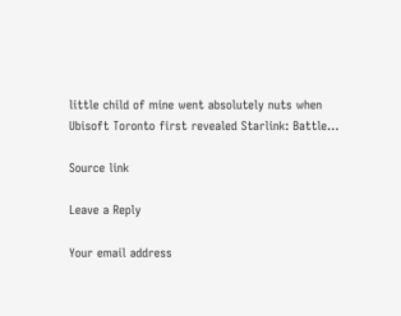little child of mine went absolutely nuts when Ubisoft Toronto first revealed Starlink: Battle…

Source link

Leave a Reply

Your email address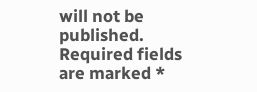will not be published. Required fields are marked *